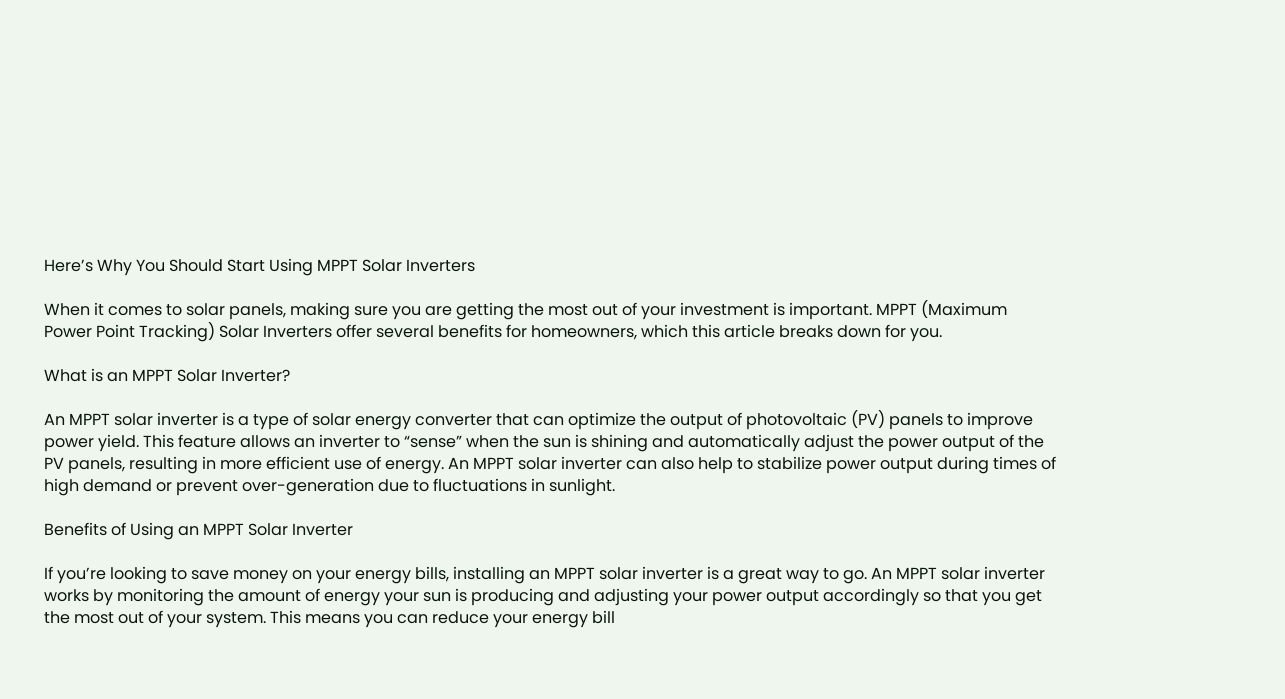Here’s Why You Should Start Using MPPT Solar Inverters

When it comes to solar panels, making sure you are getting the most out of your investment is important. MPPT (Maximum Power Point Tracking) Solar Inverters offer several benefits for homeowners, which this article breaks down for you.

What is an MPPT Solar Inverter?

An MPPT solar inverter is a type of solar energy converter that can optimize the output of photovoltaic (PV) panels to improve power yield. This feature allows an inverter to “sense” when the sun is shining and automatically adjust the power output of the PV panels, resulting in more efficient use of energy. An MPPT solar inverter can also help to stabilize power output during times of high demand or prevent over-generation due to fluctuations in sunlight.

Benefits of Using an MPPT Solar Inverter

If you’re looking to save money on your energy bills, installing an MPPT solar inverter is a great way to go. An MPPT solar inverter works by monitoring the amount of energy your sun is producing and adjusting your power output accordingly so that you get the most out of your system. This means you can reduce your energy bill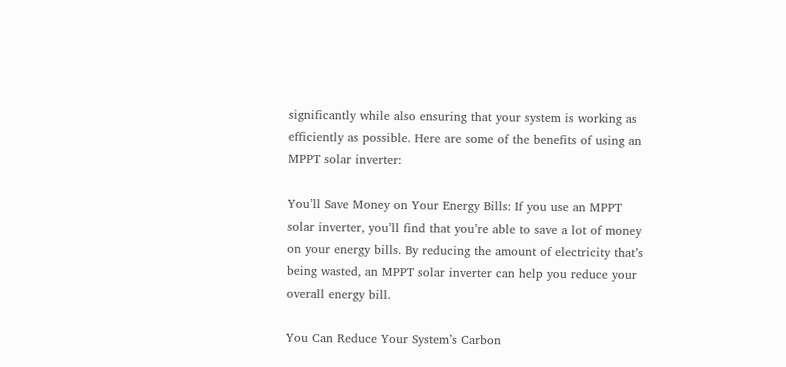significantly while also ensuring that your system is working as efficiently as possible. Here are some of the benefits of using an MPPT solar inverter:

You’ll Save Money on Your Energy Bills: If you use an MPPT solar inverter, you’ll find that you’re able to save a lot of money on your energy bills. By reducing the amount of electricity that’s being wasted, an MPPT solar inverter can help you reduce your overall energy bill.

You Can Reduce Your System’s Carbon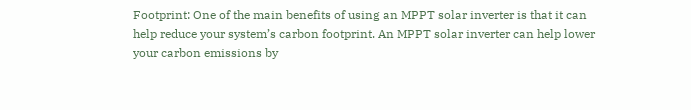Footprint: One of the main benefits of using an MPPT solar inverter is that it can help reduce your system’s carbon footprint. An MPPT solar inverter can help lower your carbon emissions by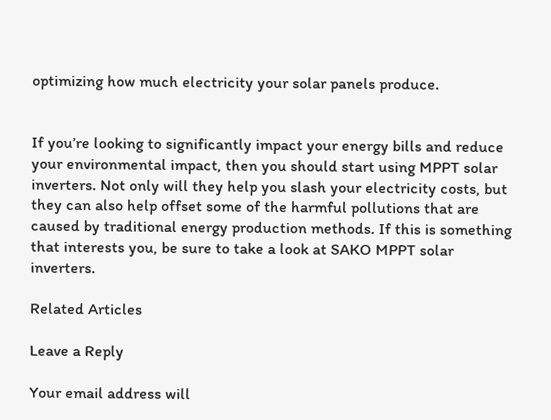optimizing how much electricity your solar panels produce.


If you’re looking to significantly impact your energy bills and reduce your environmental impact, then you should start using MPPT solar inverters. Not only will they help you slash your electricity costs, but they can also help offset some of the harmful pollutions that are caused by traditional energy production methods. If this is something that interests you, be sure to take a look at SAKO MPPT solar inverters.

Related Articles

Leave a Reply

Your email address will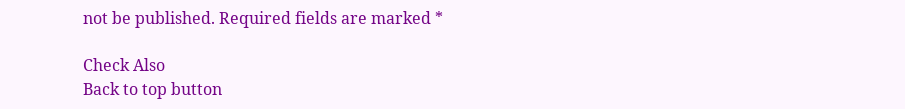not be published. Required fields are marked *

Check Also
Back to top button